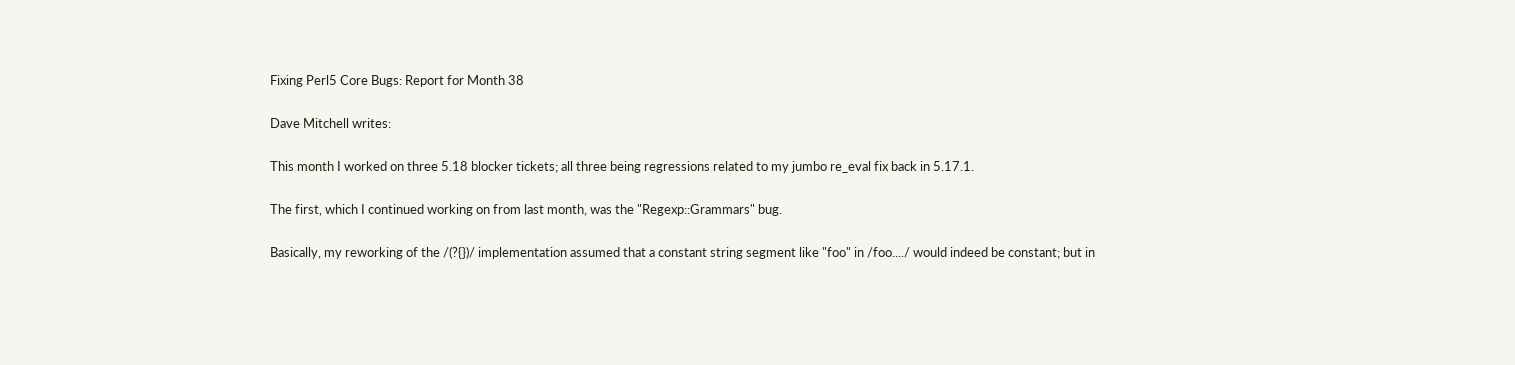Fixing Perl5 Core Bugs: Report for Month 38

Dave Mitchell writes:

This month I worked on three 5.18 blocker tickets; all three being regressions related to my jumbo re_eval fix back in 5.17.1.

The first, which I continued working on from last month, was the "Regexp::Grammars" bug.

Basically, my reworking of the /(?{})/ implementation assumed that a constant string segment like "foo" in /foo..../ would indeed be constant; but in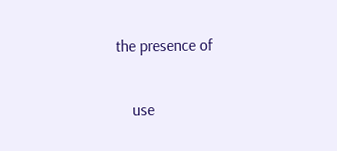the presence of

    use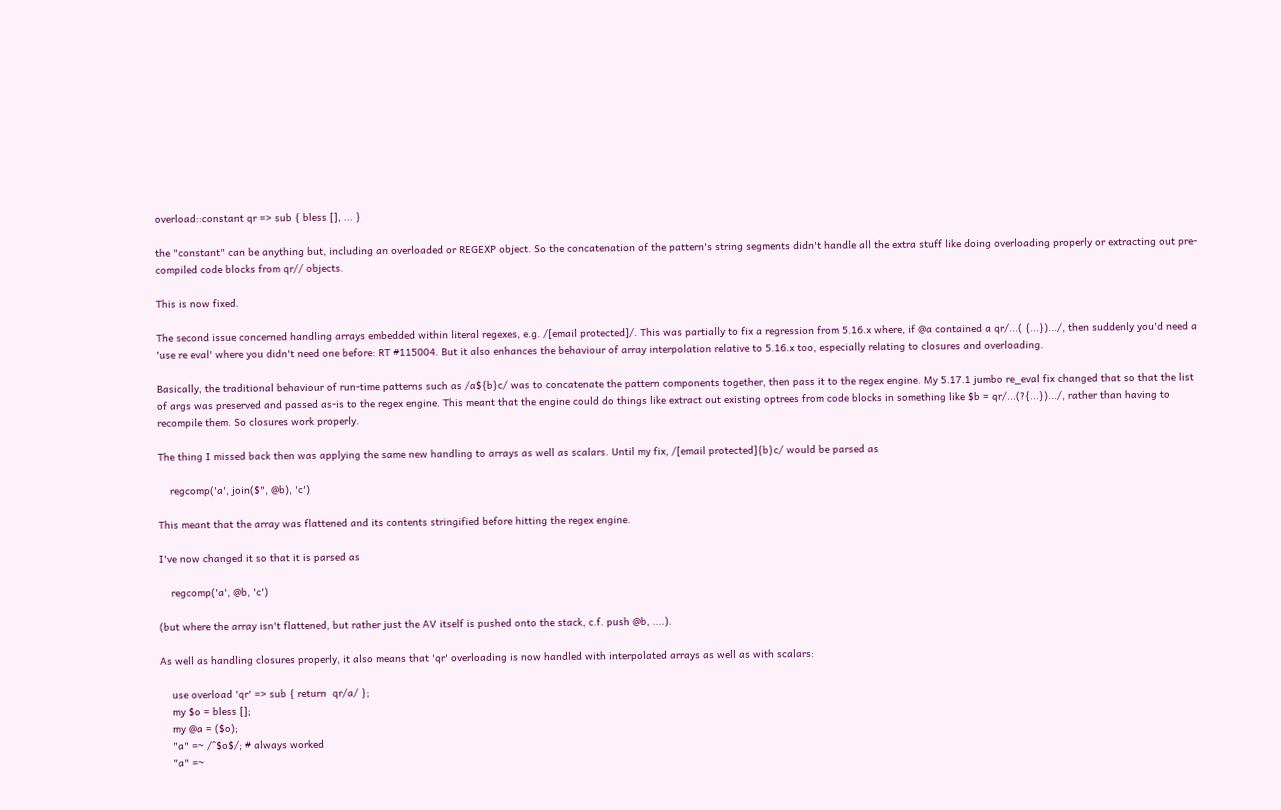overload::constant qr => sub { bless [], ... }

the "constant" can be anything but, including an overloaded or REGEXP object. So the concatenation of the pattern's string segments didn't handle all the extra stuff like doing overloading properly or extracting out pre-compiled code blocks from qr// objects.

This is now fixed.

The second issue concerned handling arrays embedded within literal regexes, e.g. /[email protected]/. This was partially to fix a regression from 5.16.x where, if @a contained a qr/...( {...}).../, then suddenly you'd need a 'use re eval' where you didn't need one before: RT #115004. But it also enhances the behaviour of array interpolation relative to 5.16.x too, especially relating to closures and overloading.

Basically, the traditional behaviour of run-time patterns such as /a${b}c/ was to concatenate the pattern components together, then pass it to the regex engine. My 5.17.1 jumbo re_eval fix changed that so that the list of args was preserved and passed as-is to the regex engine. This meant that the engine could do things like extract out existing optrees from code blocks in something like $b = qr/...(?{...}).../, rather than having to recompile them. So closures work properly.

The thing I missed back then was applying the same new handling to arrays as well as scalars. Until my fix, /[email protected]{b}c/ would be parsed as

    regcomp('a', join($", @b), 'c')

This meant that the array was flattened and its contents stringified before hitting the regex engine.

I've now changed it so that it is parsed as

    regcomp('a', @b, 'c')

(but where the array isn't flattened, but rather just the AV itself is pushed onto the stack, c.f. push @b, ....).

As well as handling closures properly, it also means that 'qr' overloading is now handled with interpolated arrays as well as with scalars:

    use overload 'qr' => sub { return  qr/a/ };
    my $o = bless [];
    my @a = ($o);
    "a" =~ /^$o$/; # always worked
    "a" =~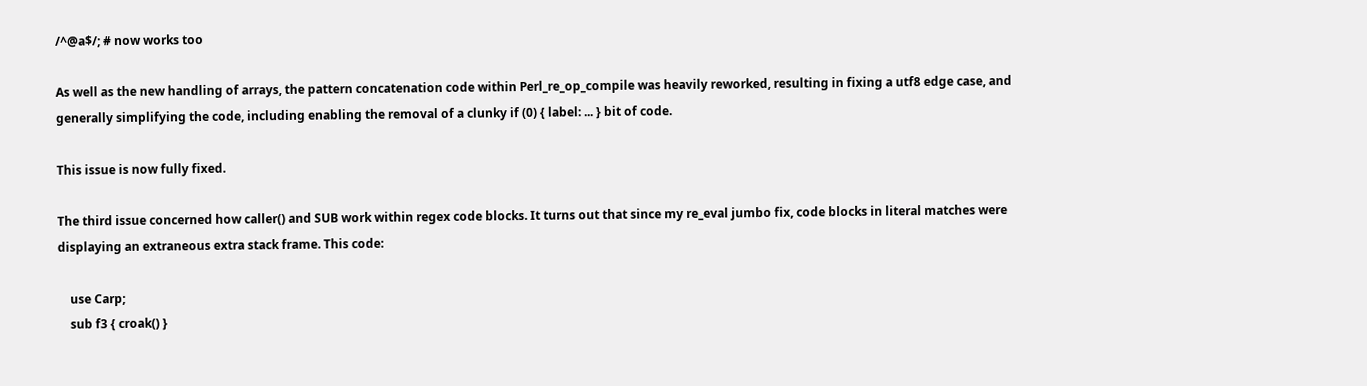/^@a$/; # now works too

As well as the new handling of arrays, the pattern concatenation code within Perl_re_op_compile was heavily reworked, resulting in fixing a utf8 edge case, and generally simplifying the code, including enabling the removal of a clunky if (0) { label: ... } bit of code.

This issue is now fully fixed.

The third issue concerned how caller() and SUB work within regex code blocks. It turns out that since my re_eval jumbo fix, code blocks in literal matches were displaying an extraneous extra stack frame. This code:

    use Carp;
    sub f3 { croak() }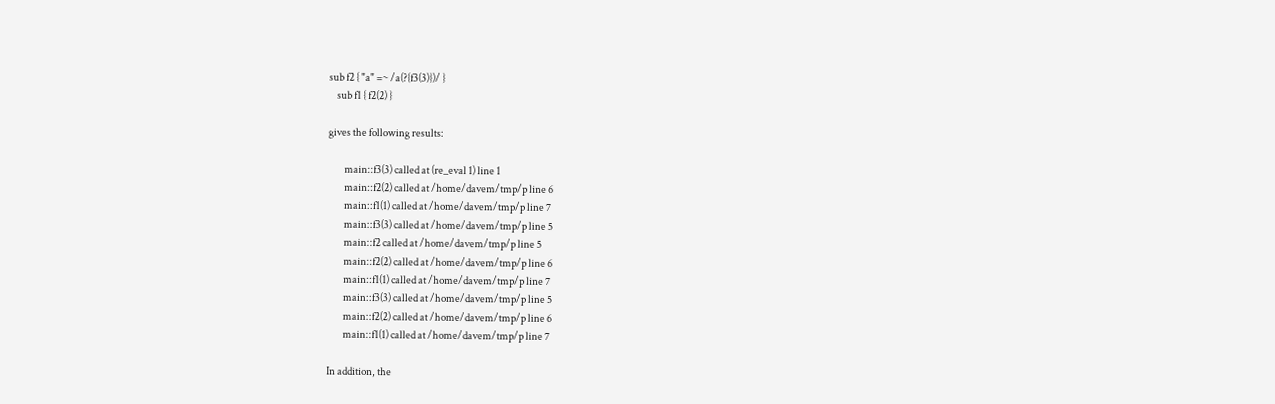sub f2 { "a" =~ /a(?{f3(3)})/ }
    sub f1 { f2(2) }

gives the following results:

        main::f3(3) called at (re_eval 1) line 1
        main::f2(2) called at /home/davem/tmp/p line 6
        main::f1(1) called at /home/davem/tmp/p line 7
        main::f3(3) called at /home/davem/tmp/p line 5
        main::f2 called at /home/davem/tmp/p line 5
        main::f2(2) called at /home/davem/tmp/p line 6
        main::f1(1) called at /home/davem/tmp/p line 7
        main::f3(3) called at /home/davem/tmp/p line 5
        main::f2(2) called at /home/davem/tmp/p line 6
        main::f1(1) called at /home/davem/tmp/p line 7

In addition, the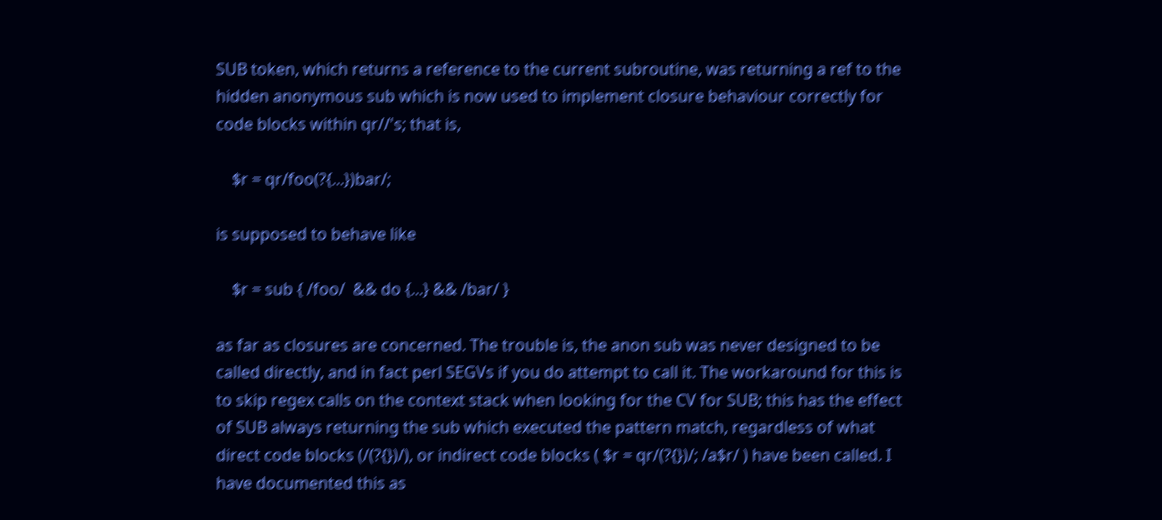SUB token, which returns a reference to the current subroutine, was returning a ref to the hidden anonymous sub which is now used to implement closure behaviour correctly for code blocks within qr//'s; that is,

    $r = qr/foo(?{...})bar/;

is supposed to behave like

    $r = sub { /foo/  && do {...} && /bar/ }

as far as closures are concerned. The trouble is, the anon sub was never designed to be called directly, and in fact perl SEGVs if you do attempt to call it. The workaround for this is to skip regex calls on the context stack when looking for the CV for SUB; this has the effect of SUB always returning the sub which executed the pattern match, regardless of what direct code blocks (/(?{})/), or indirect code blocks ( $r = qr/(?{})/; /a$r/ ) have been called. I have documented this as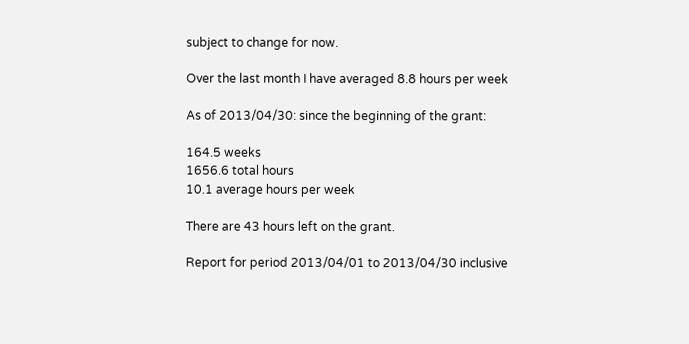subject to change for now.

Over the last month I have averaged 8.8 hours per week

As of 2013/04/30: since the beginning of the grant:

164.5 weeks
1656.6 total hours
10.1 average hours per week

There are 43 hours left on the grant.

Report for period 2013/04/01 to 2013/04/30 inclusive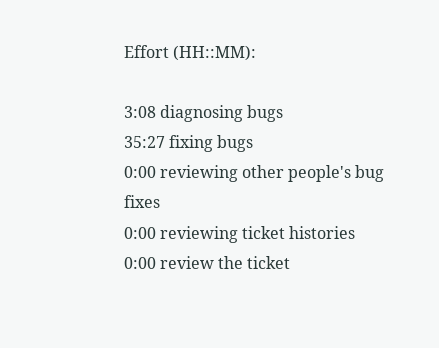Effort (HH::MM):

3:08 diagnosing bugs
35:27 fixing bugs
0:00 reviewing other people's bug fixes
0:00 reviewing ticket histories
0:00 review the ticket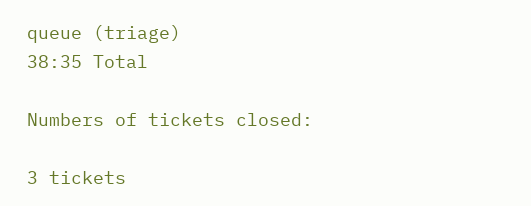queue (triage)
38:35 Total

Numbers of tickets closed:

3 tickets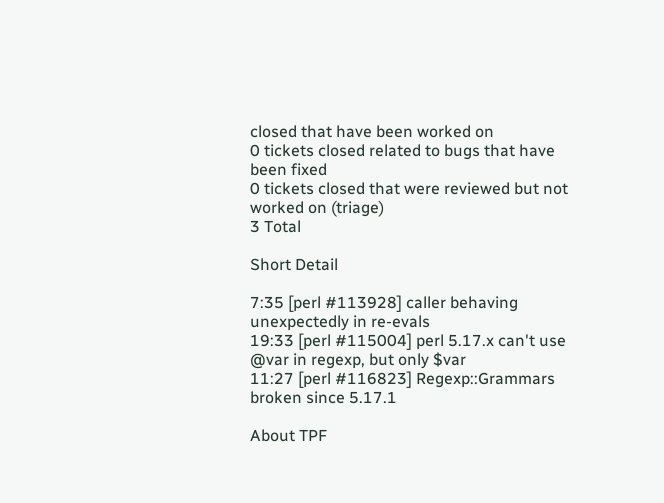closed that have been worked on
0 tickets closed related to bugs that have been fixed
0 tickets closed that were reviewed but not worked on (triage)
3 Total

Short Detail

7:35 [perl #113928] caller behaving unexpectedly in re-evals
19:33 [perl #115004] perl 5.17.x can't use @var in regexp, but only $var
11:27 [perl #116823] Regexp::Grammars broken since 5.17.1

About TPF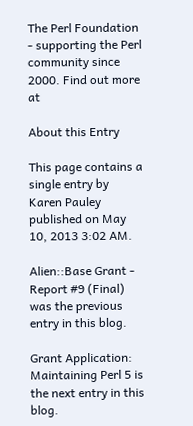The Perl Foundation - supporting the Perl community since 2000. Find out more at

About this Entry

This page contains a single entry by Karen Pauley published on May 10, 2013 3:02 AM.

Alien::Base Grant - Report #9 (Final) was the previous entry in this blog.

Grant Application: Maintaining Perl 5 is the next entry in this blog.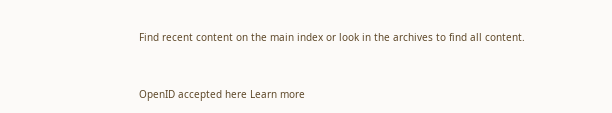Find recent content on the main index or look in the archives to find all content.


OpenID accepted here Learn more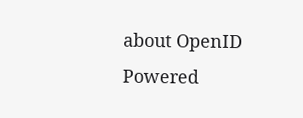about OpenID
Powered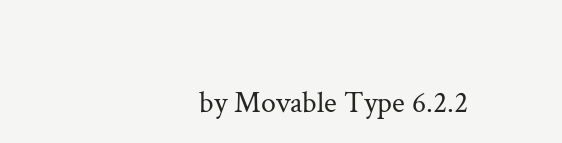by Movable Type 6.2.2